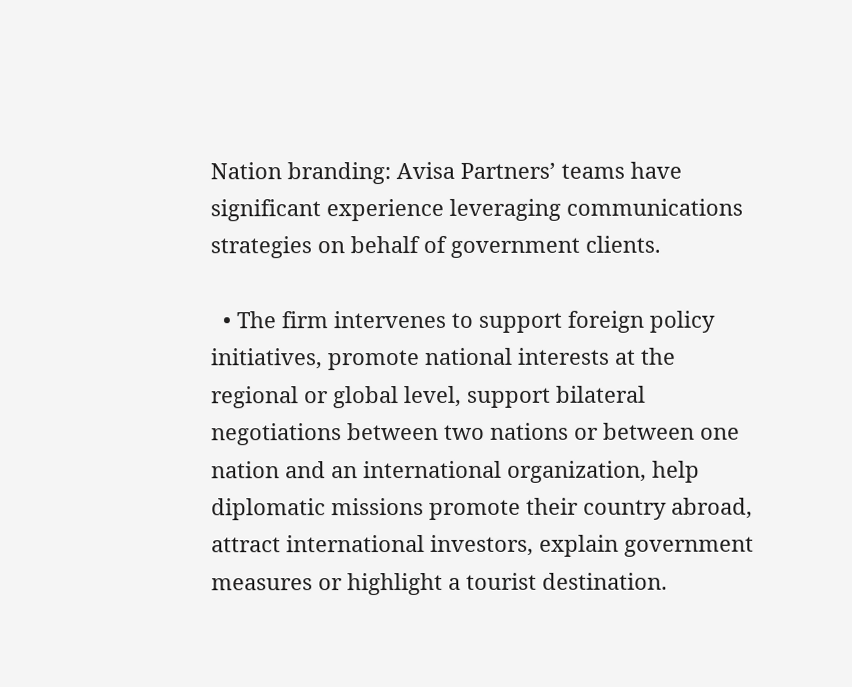Nation branding: Avisa Partners’ teams have significant experience leveraging communications strategies on behalf of government clients.

  • The firm intervenes to support foreign policy initiatives, promote national interests at the regional or global level, support bilateral negotiations between two nations or between one nation and an international organization, help diplomatic missions promote their country abroad, attract international investors, explain government measures or highlight a tourist destination.